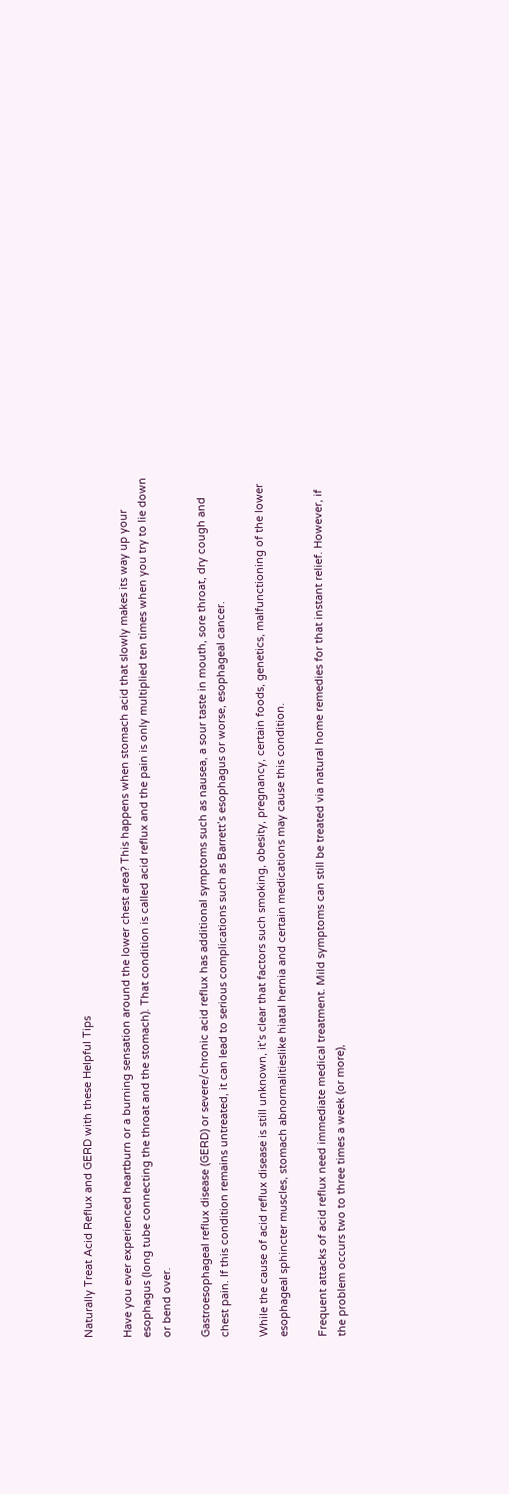Naturally Treat Acid Reflux and GERD with these Helpful Tips

Have you ever experienced heartburn or a burning sensation around the lower chest area? This happens when stomach acid that slowly makes its way up your esophagus (long tube connecting the throat and the stomach). That condition is called acid reflux and the pain is only multiplied ten times when you try to lie down or bend over.

Gastroesophageal reflux disease (GERD) or severe/chronic acid reflux has additional symptoms such as nausea, a sour taste in mouth, sore throat, dry cough and chest pain. If this condition remains untreated, it can lead to serious complications such as Barrett’s esophagus or worse, esophageal cancer.

While the cause of acid reflux disease is still unknown, it’s clear that factors such smoking, obesity, pregnancy, certain foods, genetics, malfunctioning of the lower esophageal sphincter muscles, stomach abnormalitieslike hiatal hernia and certain medications may cause this condition.

Frequent attacks of acid reflux need immediate medical treatment. Mild symptoms can still be treated via natural home remedies for that instant relief. However, if the problem occurs two to three times a week (or more),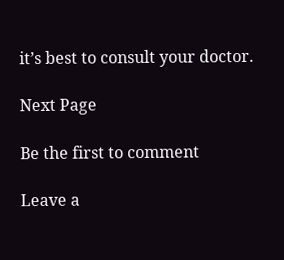it’s best to consult your doctor.

Next Page

Be the first to comment

Leave a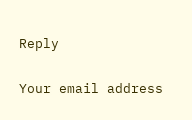Reply

Your email address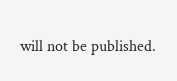will not be published.